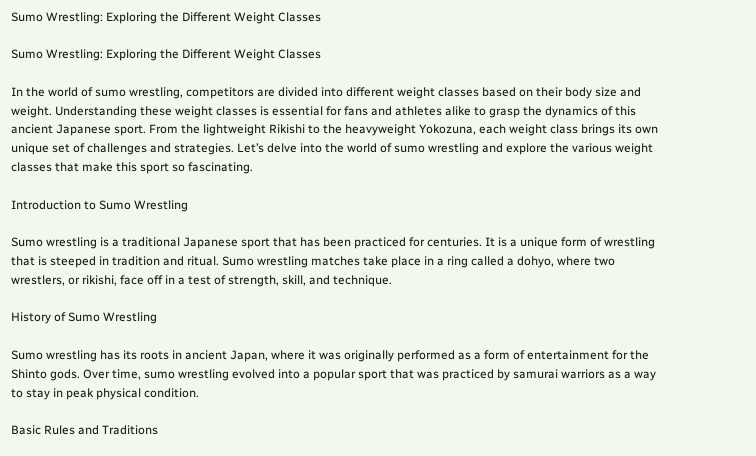Sumo Wrestling: Exploring the Different Weight Classes

Sumo Wrestling: Exploring the Different Weight Classes

In the world of sumo wrestling, competitors are divided into different weight classes based on their body size and weight. Understanding these weight classes is essential for fans and athletes alike to grasp the dynamics of this ancient Japanese sport. From the lightweight Rikishi to the heavyweight Yokozuna, each weight class brings its own unique set of challenges and strategies. Let’s delve into the world of sumo wrestling and explore the various weight classes that make this sport so fascinating.

Introduction to Sumo Wrestling

Sumo wrestling is a traditional Japanese sport that has been practiced for centuries. It is a unique form of wrestling that is steeped in tradition and ritual. Sumo wrestling matches take place in a ring called a dohyo, where two wrestlers, or rikishi, face off in a test of strength, skill, and technique.

History of Sumo Wrestling

Sumo wrestling has its roots in ancient Japan, where it was originally performed as a form of entertainment for the Shinto gods. Over time, sumo wrestling evolved into a popular sport that was practiced by samurai warriors as a way to stay in peak physical condition.

Basic Rules and Traditions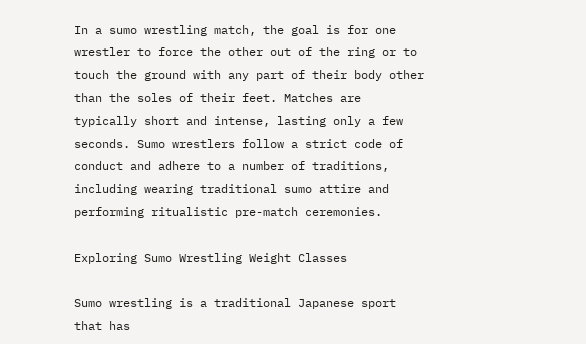In a sumo wrestling match, the goal is for one wrestler to force the other out of the ring or to touch the ground with any part of their body other than the soles of their feet. Matches are typically short and intense, lasting only a few seconds. Sumo wrestlers follow a strict code of conduct and adhere to a number of traditions, including wearing traditional sumo attire and performing ritualistic pre-match ceremonies.

Exploring Sumo Wrestling Weight Classes

Sumo wrestling is a traditional Japanese sport that has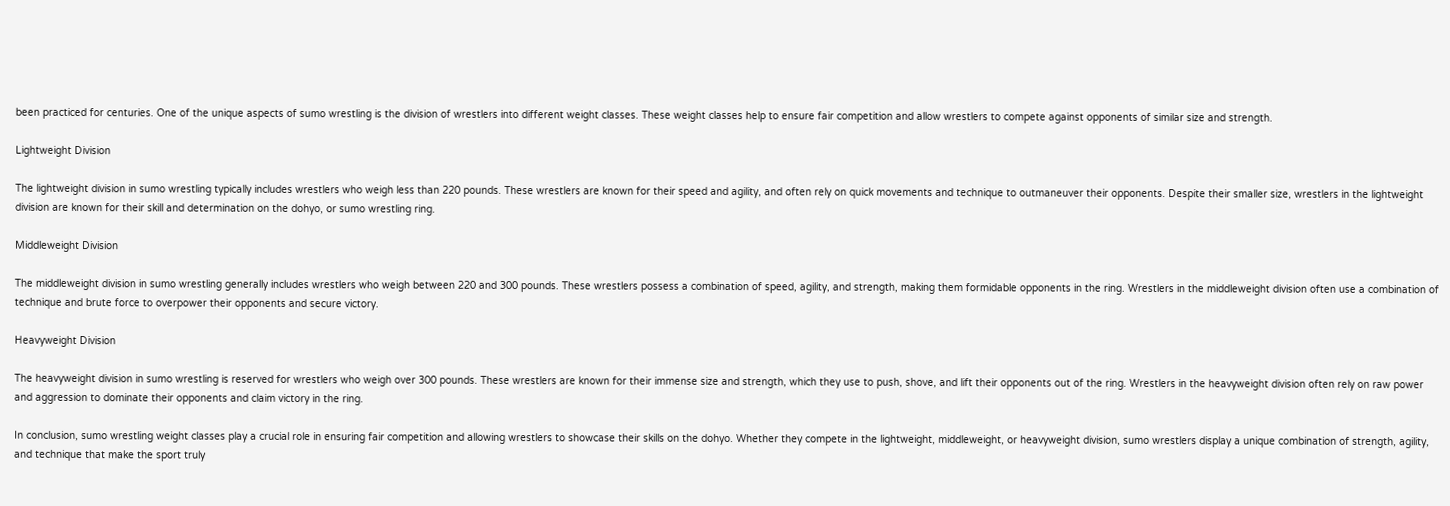been practiced for centuries. One of the unique aspects of sumo wrestling is the division of wrestlers into different weight classes. These weight classes help to ensure fair competition and allow wrestlers to compete against opponents of similar size and strength.

Lightweight Division

The lightweight division in sumo wrestling typically includes wrestlers who weigh less than 220 pounds. These wrestlers are known for their speed and agility, and often rely on quick movements and technique to outmaneuver their opponents. Despite their smaller size, wrestlers in the lightweight division are known for their skill and determination on the dohyo, or sumo wrestling ring.

Middleweight Division

The middleweight division in sumo wrestling generally includes wrestlers who weigh between 220 and 300 pounds. These wrestlers possess a combination of speed, agility, and strength, making them formidable opponents in the ring. Wrestlers in the middleweight division often use a combination of technique and brute force to overpower their opponents and secure victory.

Heavyweight Division

The heavyweight division in sumo wrestling is reserved for wrestlers who weigh over 300 pounds. These wrestlers are known for their immense size and strength, which they use to push, shove, and lift their opponents out of the ring. Wrestlers in the heavyweight division often rely on raw power and aggression to dominate their opponents and claim victory in the ring.

In conclusion, sumo wrestling weight classes play a crucial role in ensuring fair competition and allowing wrestlers to showcase their skills on the dohyo. Whether they compete in the lightweight, middleweight, or heavyweight division, sumo wrestlers display a unique combination of strength, agility, and technique that make the sport truly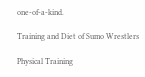one-of-a-kind.

Training and Diet of Sumo Wrestlers

Physical Training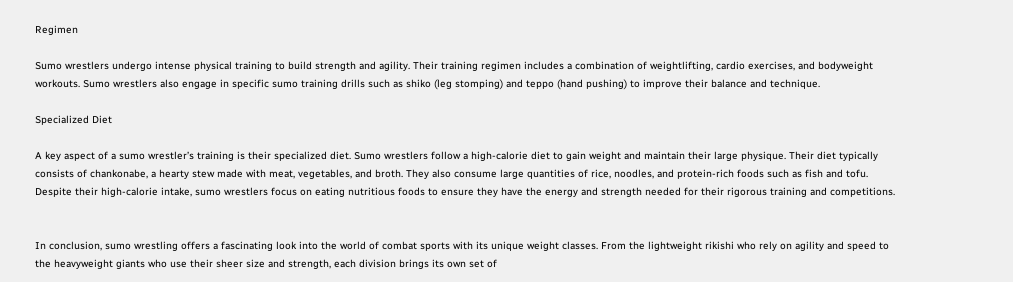Regimen

Sumo wrestlers undergo intense physical training to build strength and agility. Their training regimen includes a combination of weightlifting, cardio exercises, and bodyweight workouts. Sumo wrestlers also engage in specific sumo training drills such as shiko (leg stomping) and teppo (hand pushing) to improve their balance and technique.

Specialized Diet

A key aspect of a sumo wrestler’s training is their specialized diet. Sumo wrestlers follow a high-calorie diet to gain weight and maintain their large physique. Their diet typically consists of chankonabe, a hearty stew made with meat, vegetables, and broth. They also consume large quantities of rice, noodles, and protein-rich foods such as fish and tofu. Despite their high-calorie intake, sumo wrestlers focus on eating nutritious foods to ensure they have the energy and strength needed for their rigorous training and competitions.


In conclusion, sumo wrestling offers a fascinating look into the world of combat sports with its unique weight classes. From the lightweight rikishi who rely on agility and speed to the heavyweight giants who use their sheer size and strength, each division brings its own set of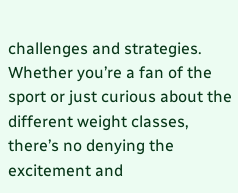challenges and strategies. Whether you’re a fan of the sport or just curious about the different weight classes, there’s no denying the excitement and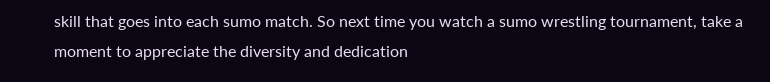skill that goes into each sumo match. So next time you watch a sumo wrestling tournament, take a moment to appreciate the diversity and dedication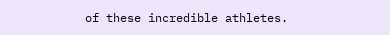of these incredible athletes.